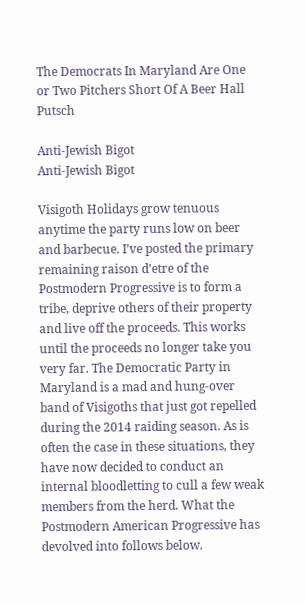The Democrats In Maryland Are One or Two Pitchers Short Of A Beer Hall Putsch

Anti-Jewish Bigot
Anti-Jewish Bigot

Visigoth Holidays grow tenuous anytime the party runs low on beer and barbecue. I’ve posted the primary remaining raison d’etre of the Postmodern Progressive is to form a tribe, deprive others of their property and live off the proceeds. This works until the proceeds no longer take you very far. The Democratic Party in Maryland is a mad and hung-over band of Visigoths that just got repelled during the 2014 raiding season. As is often the case in these situations, they have now decided to conduct an internal bloodletting to cull a few weak members from the herd. What the Postmodern American Progressive has devolved into follows below.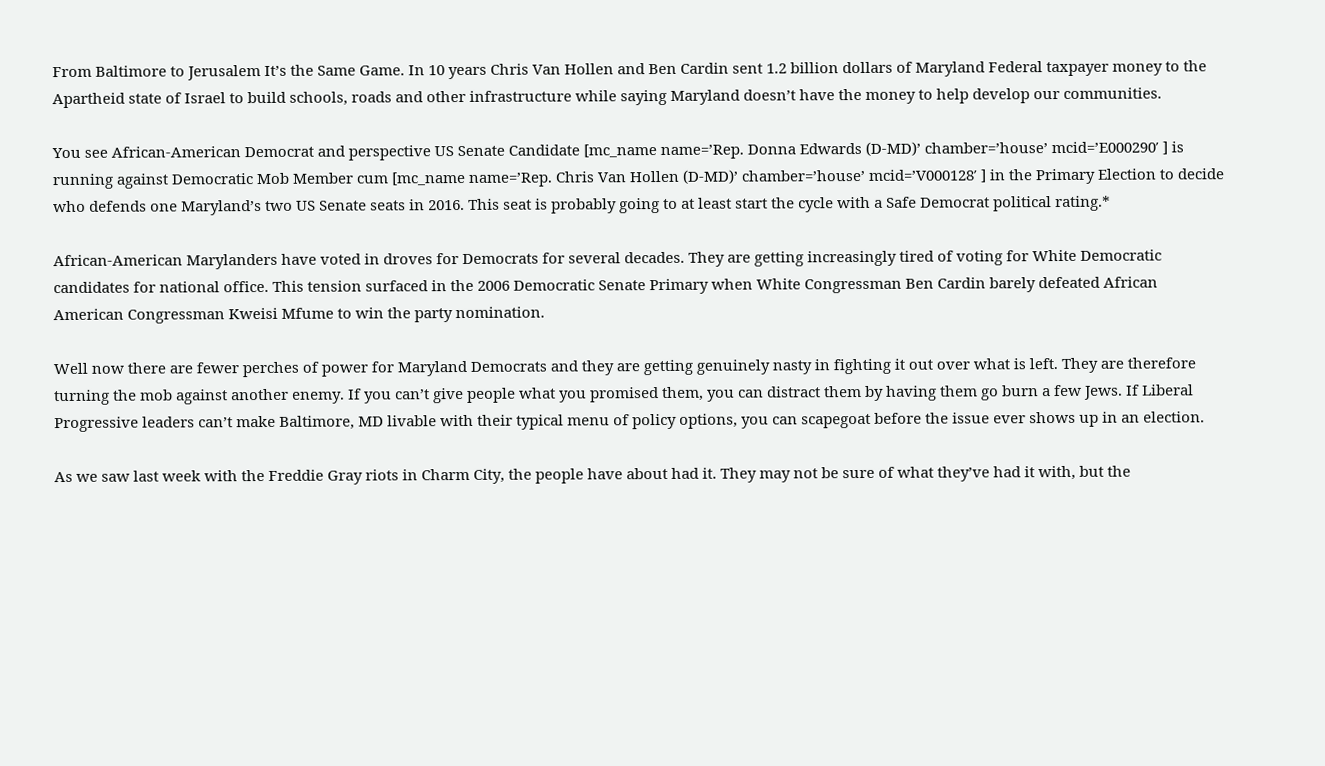From Baltimore to Jerusalem It’s the Same Game. In 10 years Chris Van Hollen and Ben Cardin sent 1.2 billion dollars of Maryland Federal taxpayer money to the Apartheid state of Israel to build schools, roads and other infrastructure while saying Maryland doesn’t have the money to help develop our communities.

You see African-American Democrat and perspective US Senate Candidate [mc_name name=’Rep. Donna Edwards (D-MD)’ chamber=’house’ mcid=’E000290′ ] is running against Democratic Mob Member cum [mc_name name=’Rep. Chris Van Hollen (D-MD)’ chamber=’house’ mcid=’V000128′ ] in the Primary Election to decide who defends one Maryland’s two US Senate seats in 2016. This seat is probably going to at least start the cycle with a Safe Democrat political rating.*

African-American Marylanders have voted in droves for Democrats for several decades. They are getting increasingly tired of voting for White Democratic candidates for national office. This tension surfaced in the 2006 Democratic Senate Primary when White Congressman Ben Cardin barely defeated African American Congressman Kweisi Mfume to win the party nomination.

Well now there are fewer perches of power for Maryland Democrats and they are getting genuinely nasty in fighting it out over what is left. They are therefore turning the mob against another enemy. If you can’t give people what you promised them, you can distract them by having them go burn a few Jews. If Liberal Progressive leaders can’t make Baltimore, MD livable with their typical menu of policy options, you can scapegoat before the issue ever shows up in an election.

As we saw last week with the Freddie Gray riots in Charm City, the people have about had it. They may not be sure of what they’ve had it with, but the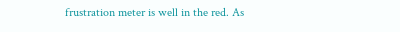frustration meter is well in the red. As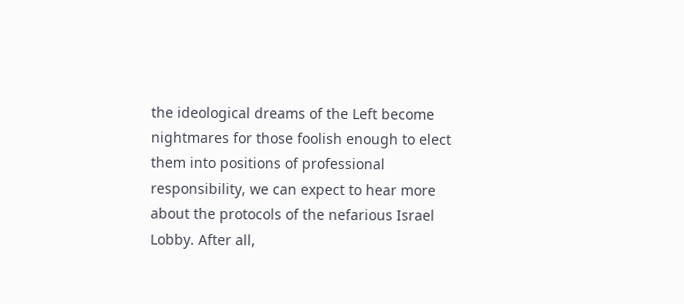the ideological dreams of the Left become nightmares for those foolish enough to elect them into positions of professional responsibility, we can expect to hear more about the protocols of the nefarious Israel Lobby. After all,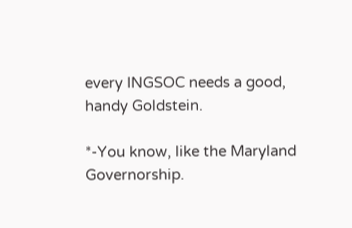every INGSOC needs a good, handy Goldstein.

*-You know, like the Maryland Governorship.